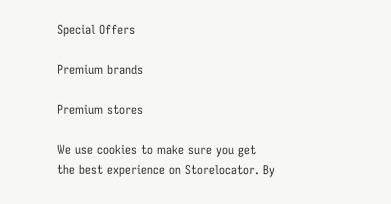Special Offers

Premium brands

Premium stores

We use cookies to make sure you get the best experience on Storelocator. By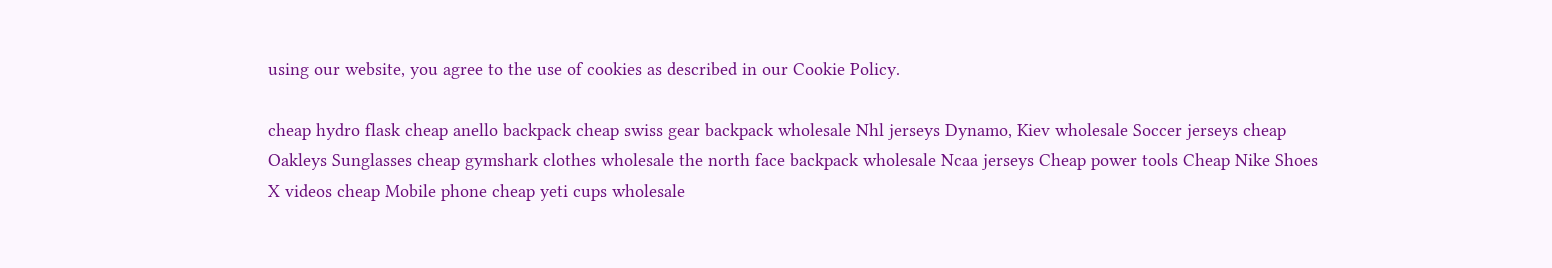using our website, you agree to the use of cookies as described in our Cookie Policy.

cheap hydro flask cheap anello backpack cheap swiss gear backpack wholesale Nhl jerseys Dynamo, Kiev wholesale Soccer jerseys cheap Oakleys Sunglasses cheap gymshark clothes wholesale the north face backpack wholesale Ncaa jerseys Cheap power tools Cheap Nike Shoes X videos cheap Mobile phone cheap yeti cups wholesale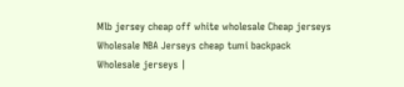Mlb jersey cheap off white wholesale Cheap jerseys Wholesale NBA Jerseys cheap tumi backpack
Wholesale jerseys |